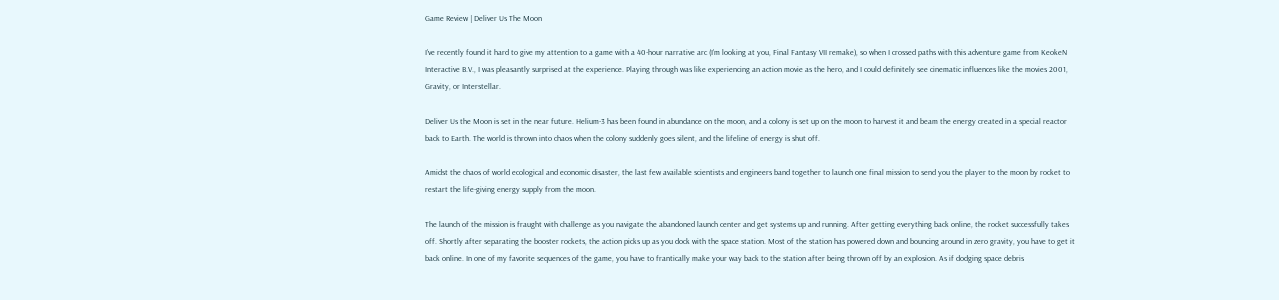Game Review | Deliver Us The Moon

I’ve recently found it hard to give my attention to a game with a 40-hour narrative arc (I’m looking at you, Final Fantasy VII remake), so when I crossed paths with this adventure game from KeokeN Interactive B.V., I was pleasantly surprised at the experience. Playing through was like experiencing an action movie as the hero, and I could definitely see cinematic influences like the movies 2001, Gravity, or Interstellar.

Deliver Us the Moon is set in the near future. Helium-3 has been found in abundance on the moon, and a colony is set up on the moon to harvest it and beam the energy created in a special reactor back to Earth. The world is thrown into chaos when the colony suddenly goes silent, and the lifeline of energy is shut off.

Amidst the chaos of world ecological and economic disaster, the last few available scientists and engineers band together to launch one final mission to send you the player to the moon by rocket to restart the life-giving energy supply from the moon.

The launch of the mission is fraught with challenge as you navigate the abandoned launch center and get systems up and running. After getting everything back online, the rocket successfully takes off. Shortly after separating the booster rockets, the action picks up as you dock with the space station. Most of the station has powered down and bouncing around in zero gravity, you have to get it back online. In one of my favorite sequences of the game, you have to frantically make your way back to the station after being thrown off by an explosion. As if dodging space debris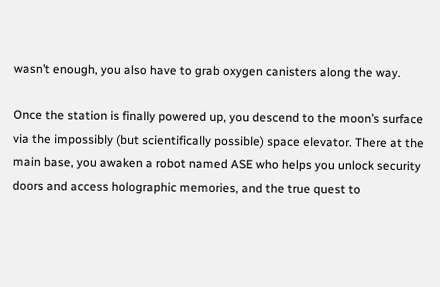wasn’t enough, you also have to grab oxygen canisters along the way.

Once the station is finally powered up, you descend to the moon’s surface via the impossibly (but scientifically possible) space elevator. There at the main base, you awaken a robot named ASE who helps you unlock security doors and access holographic memories, and the true quest to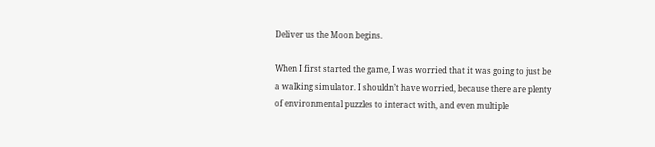Deliver us the Moon begins.

When I first started the game, I was worried that it was going to just be a walking simulator. I shouldn’t have worried, because there are plenty of environmental puzzles to interact with, and even multiple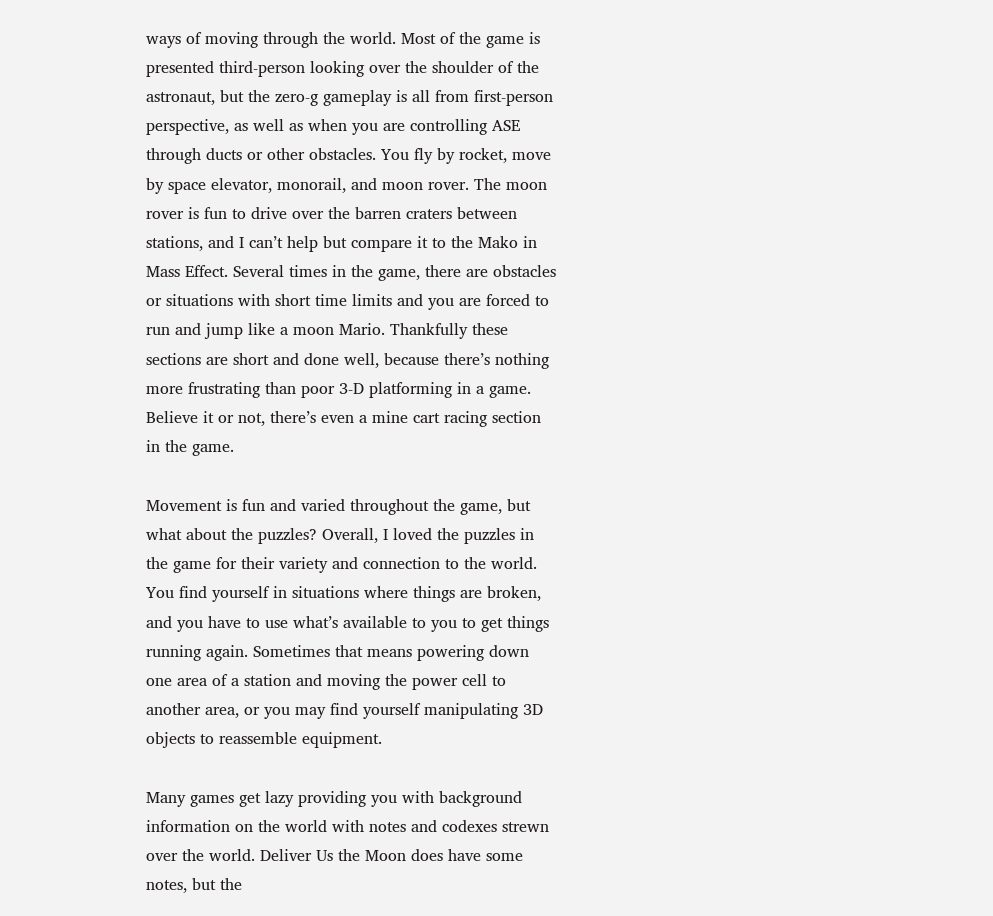ways of moving through the world. Most of the game is presented third-person looking over the shoulder of the astronaut, but the zero-g gameplay is all from first-person perspective, as well as when you are controlling ASE through ducts or other obstacles. You fly by rocket, move by space elevator, monorail, and moon rover. The moon rover is fun to drive over the barren craters between stations, and I can’t help but compare it to the Mako in Mass Effect. Several times in the game, there are obstacles or situations with short time limits and you are forced to run and jump like a moon Mario. Thankfully these sections are short and done well, because there’s nothing more frustrating than poor 3-D platforming in a game. Believe it or not, there’s even a mine cart racing section in the game.

Movement is fun and varied throughout the game, but what about the puzzles? Overall, I loved the puzzles in the game for their variety and connection to the world. You find yourself in situations where things are broken, and you have to use what’s available to you to get things running again. Sometimes that means powering down one area of a station and moving the power cell to another area, or you may find yourself manipulating 3D objects to reassemble equipment.

Many games get lazy providing you with background information on the world with notes and codexes strewn over the world. Deliver Us the Moon does have some notes, but the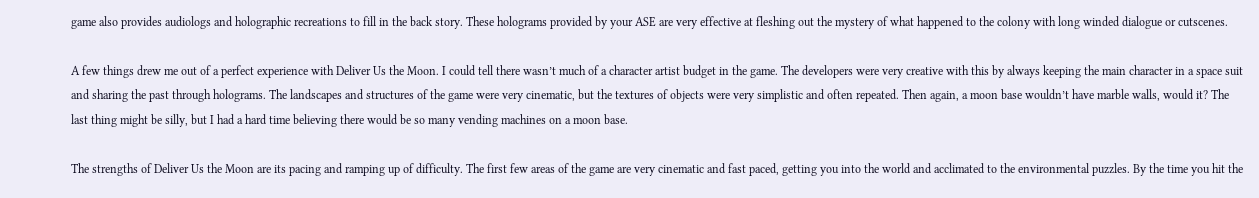game also provides audiologs and holographic recreations to fill in the back story. These holograms provided by your ASE are very effective at fleshing out the mystery of what happened to the colony with long winded dialogue or cutscenes.

A few things drew me out of a perfect experience with Deliver Us the Moon. I could tell there wasn’t much of a character artist budget in the game. The developers were very creative with this by always keeping the main character in a space suit and sharing the past through holograms. The landscapes and structures of the game were very cinematic, but the textures of objects were very simplistic and often repeated. Then again, a moon base wouldn’t have marble walls, would it? The last thing might be silly, but I had a hard time believing there would be so many vending machines on a moon base.

The strengths of Deliver Us the Moon are its pacing and ramping up of difficulty. The first few areas of the game are very cinematic and fast paced, getting you into the world and acclimated to the environmental puzzles. By the time you hit the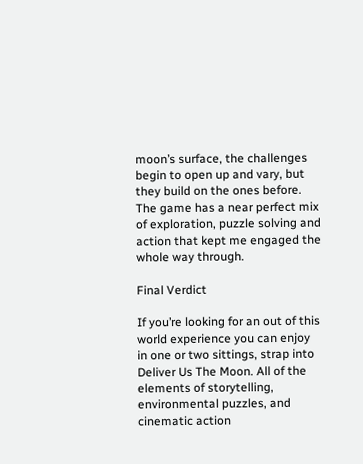moon’s surface, the challenges begin to open up and vary, but they build on the ones before. The game has a near perfect mix of exploration, puzzle solving and action that kept me engaged the whole way through.

Final Verdict

If you’re looking for an out of this world experience you can enjoy in one or two sittings, strap into Deliver Us The Moon. All of the elements of storytelling, environmental puzzles, and cinematic action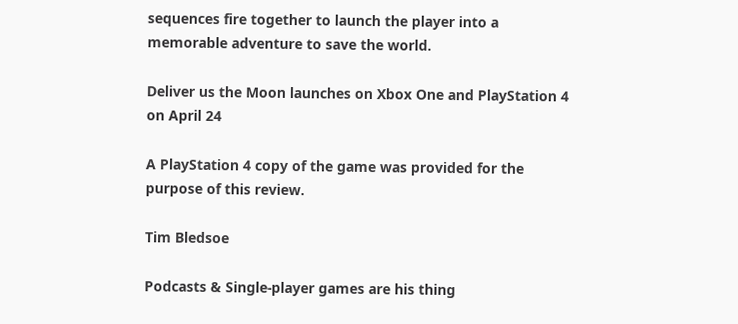sequences fire together to launch the player into a memorable adventure to save the world.

Deliver us the Moon launches on Xbox One and PlayStation 4 on April 24

A PlayStation 4 copy of the game was provided for the purpose of this review.

Tim Bledsoe

Podcasts & Single-player games are his thing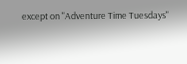except on "Adventure Time Tuesdays"